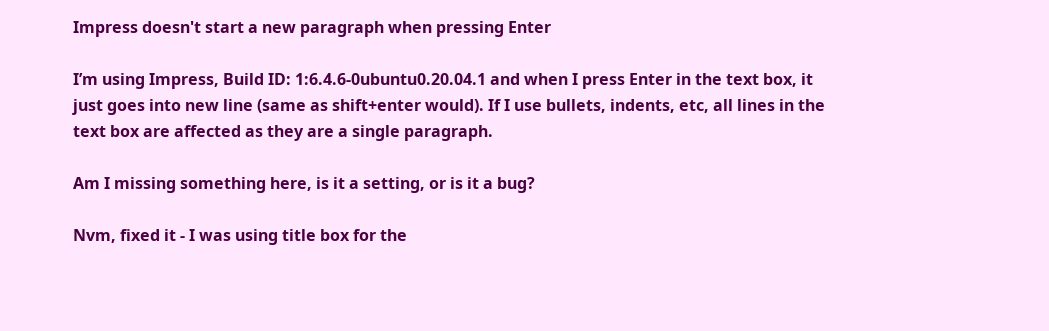Impress doesn't start a new paragraph when pressing Enter

I’m using Impress, Build ID: 1:6.4.6-0ubuntu0.20.04.1 and when I press Enter in the text box, it just goes into new line (same as shift+enter would). If I use bullets, indents, etc, all lines in the text box are affected as they are a single paragraph.

Am I missing something here, is it a setting, or is it a bug?

Nvm, fixed it - I was using title box for the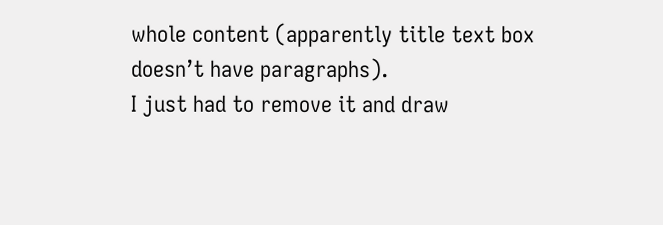whole content (apparently title text box doesn’t have paragraphs).
I just had to remove it and draw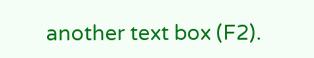another text box (F2).